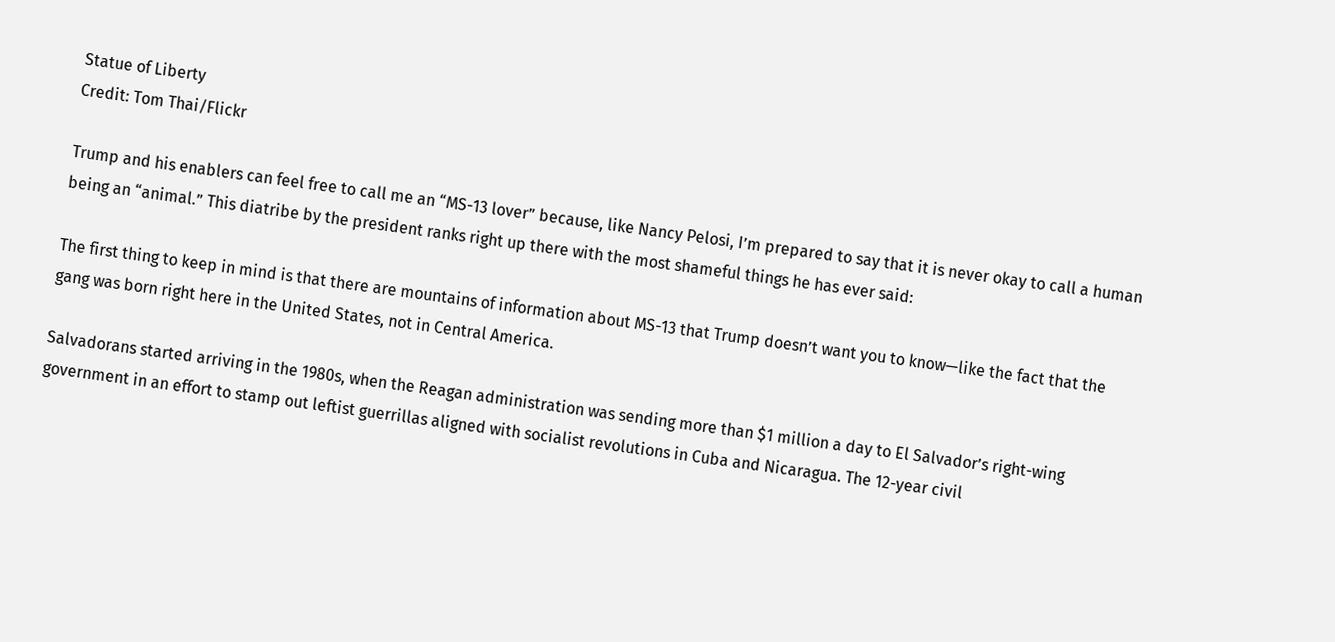Statue of Liberty
Credit: Tom Thai/Flickr

Trump and his enablers can feel free to call me an “MS-13 lover” because, like Nancy Pelosi, I’m prepared to say that it is never okay to call a human being an “animal.” This diatribe by the president ranks right up there with the most shameful things he has ever said:

The first thing to keep in mind is that there are mountains of information about MS-13 that Trump doesn’t want you to know—like the fact that the gang was born right here in the United States, not in Central America.

Salvadorans started arriving in the 1980s, when the Reagan administration was sending more than $1 million a day to El Salvador’s right-wing government in an effort to stamp out leftist guerrillas aligned with socialist revolutions in Cuba and Nicaragua. The 12-year civil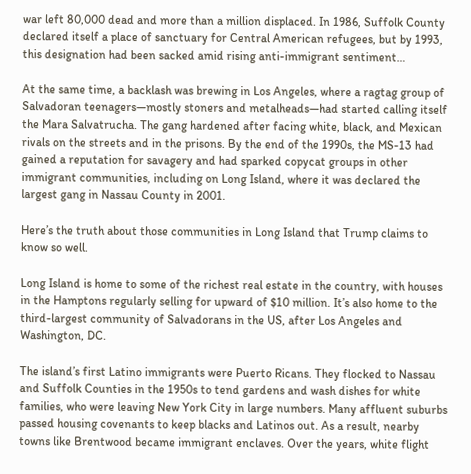war left 80,000 dead and more than a million displaced. In 1986, Suffolk County declared itself a place of sanctuary for Central American refugees, but by 1993, this designation had been sacked amid rising anti-immigrant sentiment…

At the same time, a backlash was brewing in Los Angeles, where a ragtag group of Salvadoran teenagers—mostly stoners and metalheads—had started calling itself the Mara Salvatrucha. The gang hardened after facing white, black, and Mexican rivals on the streets and in the prisons. By the end of the 1990s, the MS-13 had gained a reputation for savagery and had sparked copycat groups in other immigrant communities, including on Long Island, where it was declared the largest gang in Nassau County in 2001.

Here’s the truth about those communities in Long Island that Trump claims to know so well.

Long Island is home to some of the richest real estate in the country, with houses in the Hamptons regularly selling for upward of $10 million. It’s also home to the third-largest community of Salvadorans in the US, after Los Angeles and Washington, DC.

The island’s first Latino immigrants were Puerto Ricans. They flocked to Nassau and Suffolk Counties in the 1950s to tend gardens and wash dishes for white families, who were leaving New York City in large numbers. Many affluent suburbs passed housing covenants to keep blacks and Latinos out. As a result, nearby towns like Brentwood became immigrant enclaves. Over the years, white flight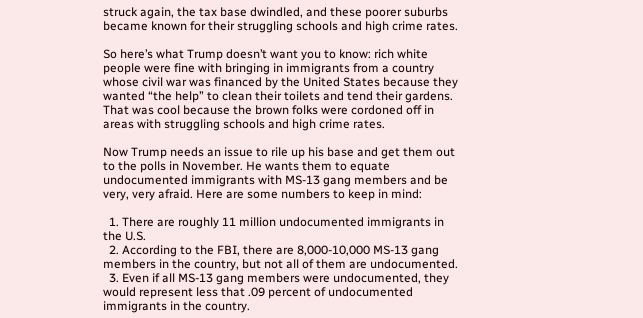struck again, the tax base dwindled, and these poorer suburbs became known for their struggling schools and high crime rates.

So here’s what Trump doesn’t want you to know: rich white people were fine with bringing in immigrants from a country whose civil war was financed by the United States because they wanted “the help” to clean their toilets and tend their gardens. That was cool because the brown folks were cordoned off in areas with struggling schools and high crime rates.

Now Trump needs an issue to rile up his base and get them out to the polls in November. He wants them to equate undocumented immigrants with MS-13 gang members and be very, very afraid. Here are some numbers to keep in mind:

  1. There are roughly 11 million undocumented immigrants in the U.S.
  2. According to the FBI, there are 8,000-10,000 MS-13 gang members in the country, but not all of them are undocumented.
  3. Even if all MS-13 gang members were undocumented, they would represent less that .09 percent of undocumented immigrants in the country.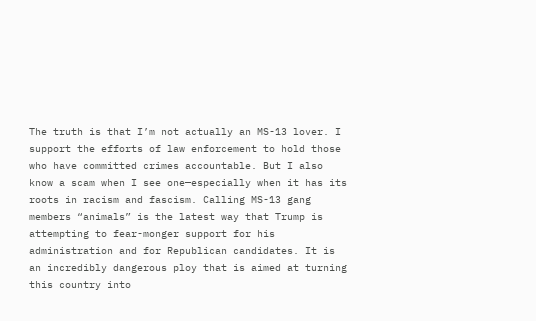The truth is that I’m not actually an MS-13 lover. I support the efforts of law enforcement to hold those who have committed crimes accountable. But I also know a scam when I see one—especially when it has its roots in racism and fascism. Calling MS-13 gang members “animals” is the latest way that Trump is attempting to fear-monger support for his administration and for Republican candidates. It is an incredibly dangerous ploy that is aimed at turning this country into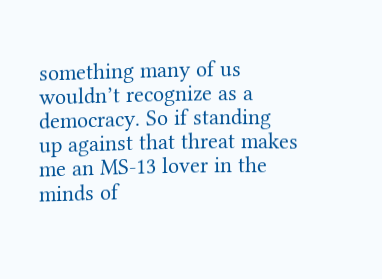something many of us wouldn’t recognize as a democracy. So if standing up against that threat makes me an MS-13 lover in the minds of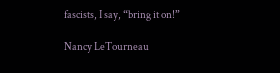fascists, I say, “bring it on!”

Nancy LeTourneau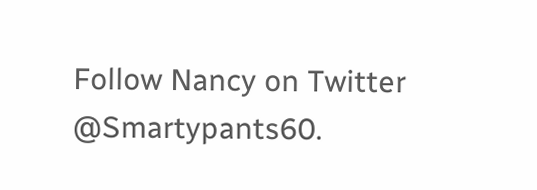Follow Nancy on Twitter @Smartypants60.